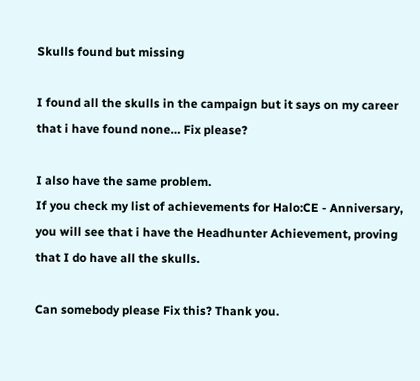Skulls found but missing

I found all the skulls in the campaign but it says on my career that i have found none… Fix please?

I also have the same problem.
If you check my list of achievements for Halo:CE - Anniversary, you will see that i have the Headhunter Achievement, proving that I do have all the skulls.

Can somebody please Fix this? Thank you.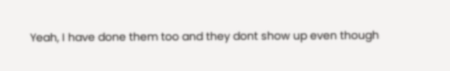Yeah, I have done them too and they dont show up even though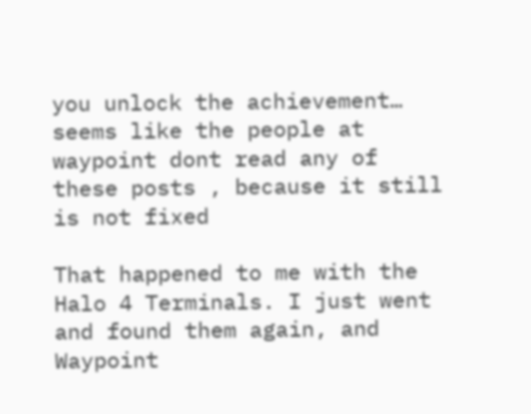you unlock the achievement… seems like the people at waypoint dont read any of these posts , because it still is not fixed

That happened to me with the Halo 4 Terminals. I just went and found them again, and Waypoint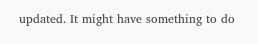updated. It might have something to do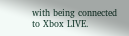with being connected to Xbox LIVE.